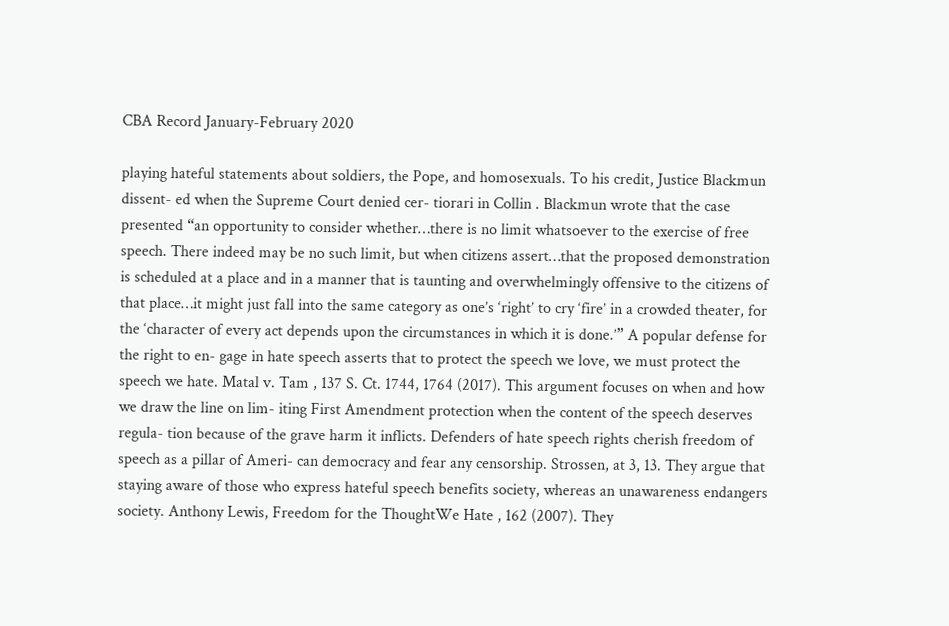CBA Record January-February 2020

playing hateful statements about soldiers, the Pope, and homosexuals. To his credit, Justice Blackmun dissent- ed when the Supreme Court denied cer- tiorari in Collin . Blackmun wrote that the case presented “an opportunity to consider whether…there is no limit whatsoever to the exercise of free speech. There indeed may be no such limit, but when citizens assert…that the proposed demonstration is scheduled at a place and in a manner that is taunting and overwhelmingly offensive to the citizens of that place…it might just fall into the same category as one’s ‘right’ to cry ‘fire’ in a crowded theater, for the ‘character of every act depends upon the circumstances in which it is done.’” A popular defense for the right to en- gage in hate speech asserts that to protect the speech we love, we must protect the speech we hate. Matal v. Tam , 137 S. Ct. 1744, 1764 (2017). This argument focuses on when and how we draw the line on lim- iting First Amendment protection when the content of the speech deserves regula- tion because of the grave harm it inflicts. Defenders of hate speech rights cherish freedom of speech as a pillar of Ameri- can democracy and fear any censorship. Strossen, at 3, 13. They argue that staying aware of those who express hateful speech benefits society, whereas an unawareness endangers society. Anthony Lewis, Freedom for the ThoughtWe Hate , 162 (2007). They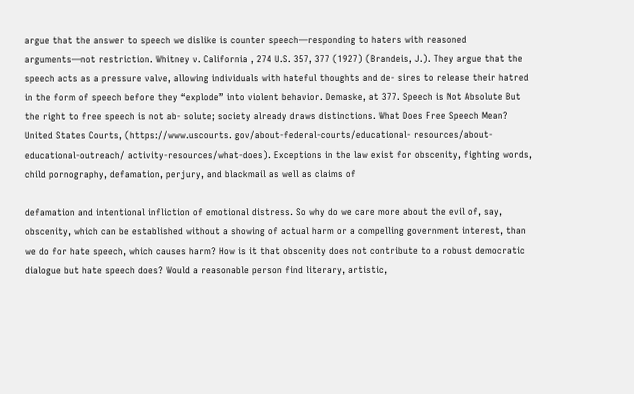argue that the answer to speech we dislike is counter speech—responding to haters with reasoned arguments—not restriction. Whitney v. California , 274 U.S. 357, 377 (1927) (Brandeis, J.). They argue that the speech acts as a pressure valve, allowing individuals with hateful thoughts and de- sires to release their hatred in the form of speech before they “explode” into violent behavior. Demaske, at 377. Speech is Not Absolute But the right to free speech is not ab- solute; society already draws distinctions. What Does Free Speech Mean? United States Courts, (https://www.uscourts. gov/about-federal-courts/educational- resources/about-educational-outreach/ activity-resources/what-does). Exceptions in the law exist for obscenity, fighting words, child pornography, defamation, perjury, and blackmail as well as claims of

defamation and intentional infliction of emotional distress. So why do we care more about the evil of, say, obscenity, which can be established without a showing of actual harm or a compelling government interest, than we do for hate speech, which causes harm? How is it that obscenity does not contribute to a robust democratic dialogue but hate speech does? Would a reasonable person find literary, artistic,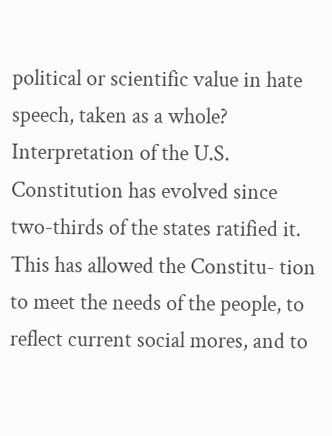political or scientific value in hate speech, taken as a whole? Interpretation of the U.S. Constitution has evolved since two-thirds of the states ratified it. This has allowed the Constitu- tion to meet the needs of the people, to reflect current social mores, and to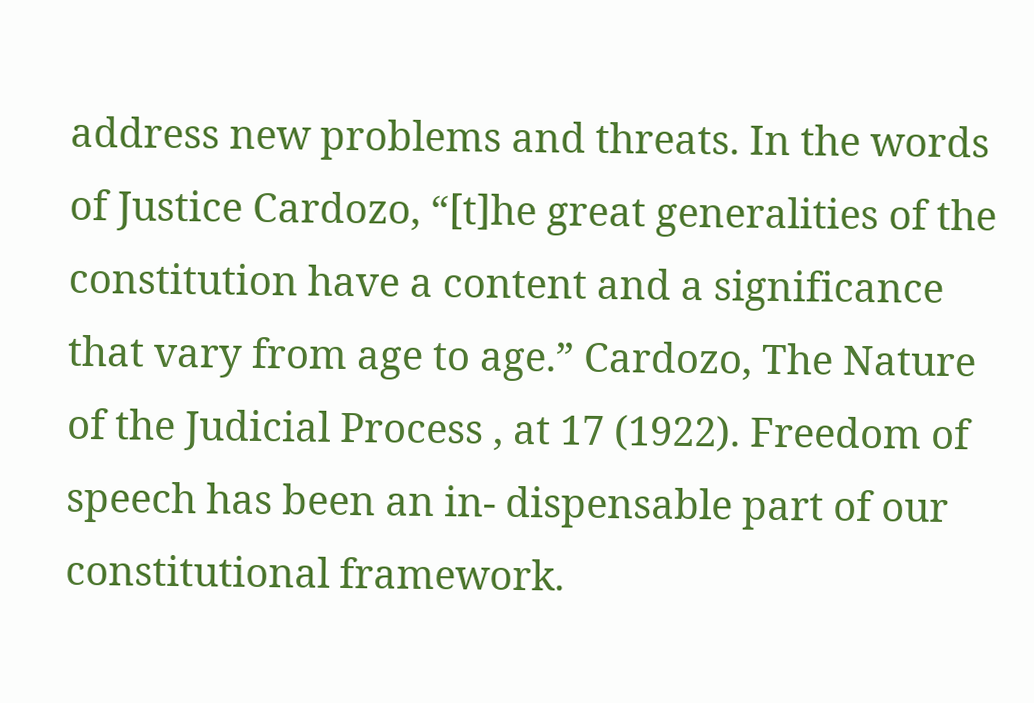address new problems and threats. In the words of Justice Cardozo, “[t]he great generalities of the constitution have a content and a significance that vary from age to age.” Cardozo, The Nature of the Judicial Process , at 17 (1922). Freedom of speech has been an in- dispensable part of our constitutional framework.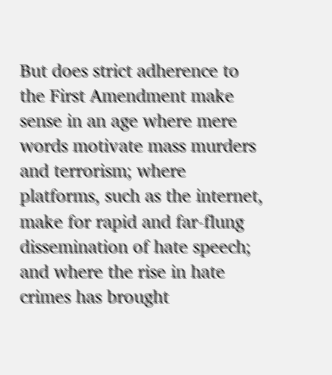But does strict adherence to the First Amendment make sense in an age where mere words motivate mass murders and terrorism; where platforms, such as the internet, make for rapid and far-flung dissemination of hate speech; and where the rise in hate crimes has brought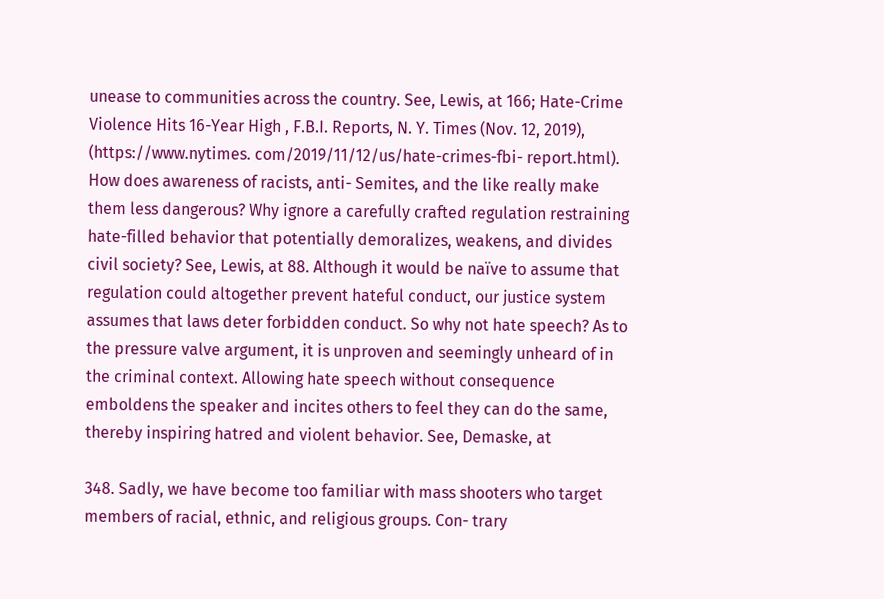unease to communities across the country. See, Lewis, at 166; Hate-Crime Violence Hits 16-Year High , F.B.I. Reports, N. Y. Times (Nov. 12, 2019), (https://www.nytimes. com/2019/11/12/us/hate-crimes-fbi- report.html). How does awareness of racists, anti- Semites, and the like really make them less dangerous? Why ignore a carefully crafted regulation restraining hate-filled behavior that potentially demoralizes, weakens, and divides civil society? See, Lewis, at 88. Although it would be naïve to assume that regulation could altogether prevent hateful conduct, our justice system assumes that laws deter forbidden conduct. So why not hate speech? As to the pressure valve argument, it is unproven and seemingly unheard of in the criminal context. Allowing hate speech without consequence emboldens the speaker and incites others to feel they can do the same, thereby inspiring hatred and violent behavior. See, Demaske, at

348. Sadly, we have become too familiar with mass shooters who target members of racial, ethnic, and religious groups. Con- trary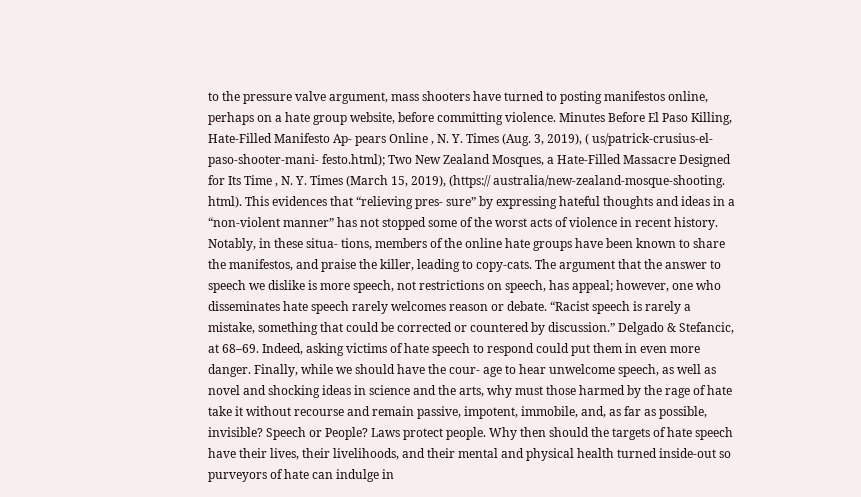to the pressure valve argument, mass shooters have turned to posting manifestos online, perhaps on a hate group website, before committing violence. Minutes Before El Paso Killing, Hate-Filled Manifesto Ap- pears Online , N. Y. Times (Aug. 3, 2019), ( us/patrick-crusius-el-paso-shooter-mani- festo.html); Two New Zealand Mosques, a Hate-Filled Massacre Designed for Its Time , N. Y. Times (March 15, 2019), (https:// australia/new-zealand-mosque-shooting. html). This evidences that “relieving pres- sure” by expressing hateful thoughts and ideas in a “non-violent manner” has not stopped some of the worst acts of violence in recent history. Notably, in these situa- tions, members of the online hate groups have been known to share the manifestos, and praise the killer, leading to copy-cats. The argument that the answer to speech we dislike is more speech, not restrictions on speech, has appeal; however, one who disseminates hate speech rarely welcomes reason or debate. “Racist speech is rarely a mistake, something that could be corrected or countered by discussion.” Delgado & Stefancic, at 68–69. Indeed, asking victims of hate speech to respond could put them in even more danger. Finally, while we should have the cour- age to hear unwelcome speech, as well as novel and shocking ideas in science and the arts, why must those harmed by the rage of hate take it without recourse and remain passive, impotent, immobile, and, as far as possible, invisible? Speech or People? Laws protect people. Why then should the targets of hate speech have their lives, their livelihoods, and their mental and physical health turned inside-out so purveyors of hate can indulge in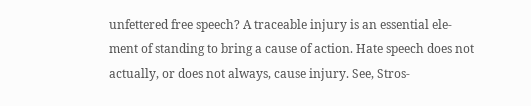unfettered free speech? A traceable injury is an essential ele- ment of standing to bring a cause of action. Hate speech does not actually, or does not always, cause injury. See, Stros-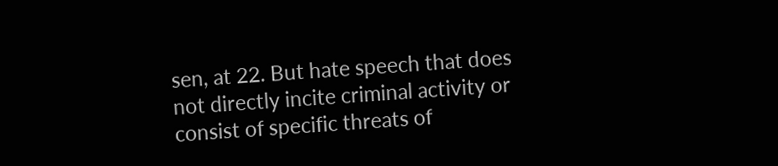sen, at 22. But hate speech that does not directly incite criminal activity or consist of specific threats of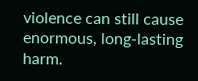violence can still cause enormous, long-lasting harm.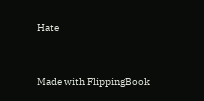Hate


Made with FlippingBook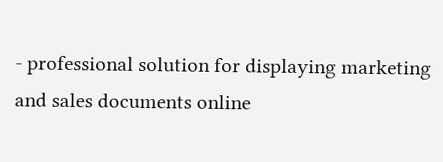- professional solution for displaying marketing and sales documents online